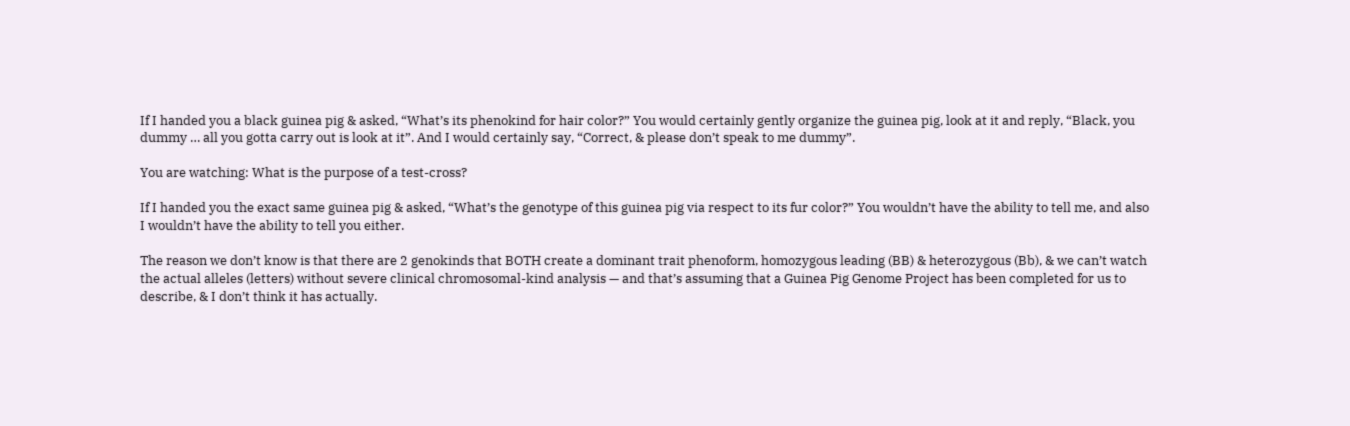If I handed you a black guinea pig & asked, “What’s its phenokind for hair color?” You would certainly gently organize the guinea pig, look at it and reply, “Black, you dummy … all you gotta carry out is look at it”. And I would certainly say, “Correct, & please don’t speak to me dummy”.

You are watching: What is the purpose of a test-cross?

If I handed you the exact same guinea pig & asked, “What’s the genotype of this guinea pig via respect to its fur color?” You wouldn’t have the ability to tell me, and also I wouldn’t have the ability to tell you either.

The reason we don’t know is that there are 2 genokinds that BOTH create a dominant trait phenoform, homozygous leading (BB) & heterozygous (Bb), & we can’t watch the actual alleles (letters) without severe clinical chromosomal-kind analysis — and that’s assuming that a Guinea Pig Genome Project has been completed for us to describe, & I don’t think it has actually.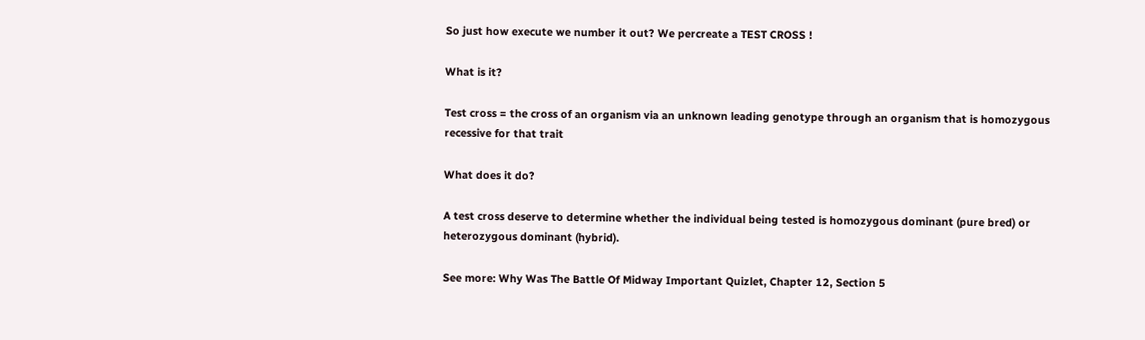So just how execute we number it out? We percreate a TEST CROSS !

What is it?

Test cross = the cross of an organism via an unknown leading genotype through an organism that is homozygous recessive for that trait

What does it do?

A test cross deserve to determine whether the individual being tested is homozygous dominant (pure bred) or heterozygous dominant (hybrid).

See more: Why Was The Battle Of Midway Important Quizlet, Chapter 12, Section 5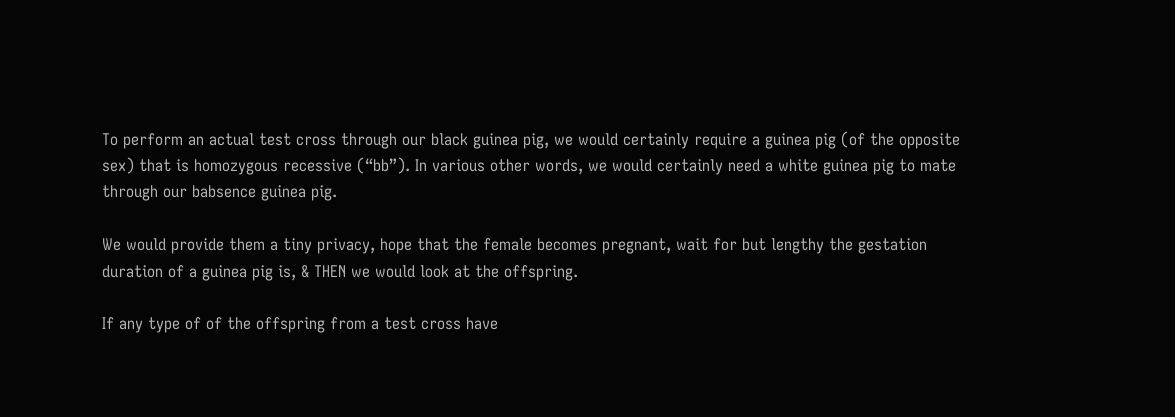To perform an actual test cross through our black guinea pig, we would certainly require a guinea pig (of the opposite sex) that is homozygous recessive (“bb”). In various other words, we would certainly need a white guinea pig to mate through our babsence guinea pig.

We would provide them a tiny privacy, hope that the female becomes pregnant, wait for but lengthy the gestation duration of a guinea pig is, & THEN we would look at the offspring.

If any type of of the offspring from a test cross have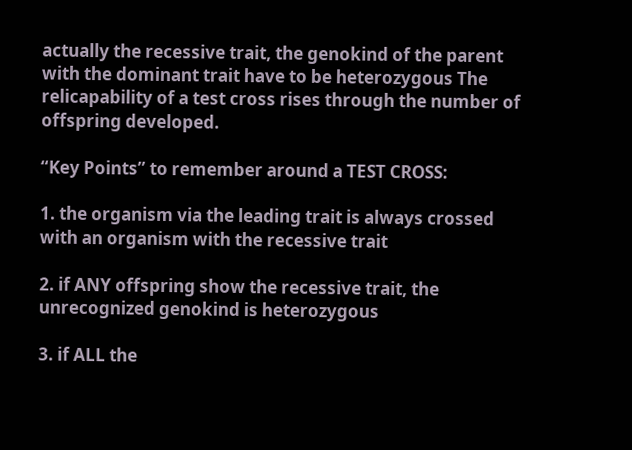actually the recessive trait, the genokind of the parent with the dominant trait have to be heterozygous The relicapability of a test cross rises through the number of offspring developed.

“Key Points” to remember around a TEST CROSS:

1. the organism via the leading trait is always crossed with an organism with the recessive trait

2. if ANY offspring show the recessive trait, the unrecognized genokind is heterozygous

3. if ALL the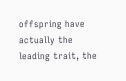offspring have actually the leading trait, the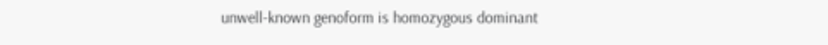unwell-known genoform is homozygous dominant